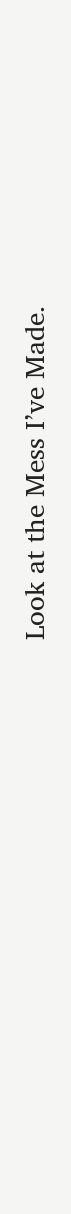Look at the Mess I’ve Made.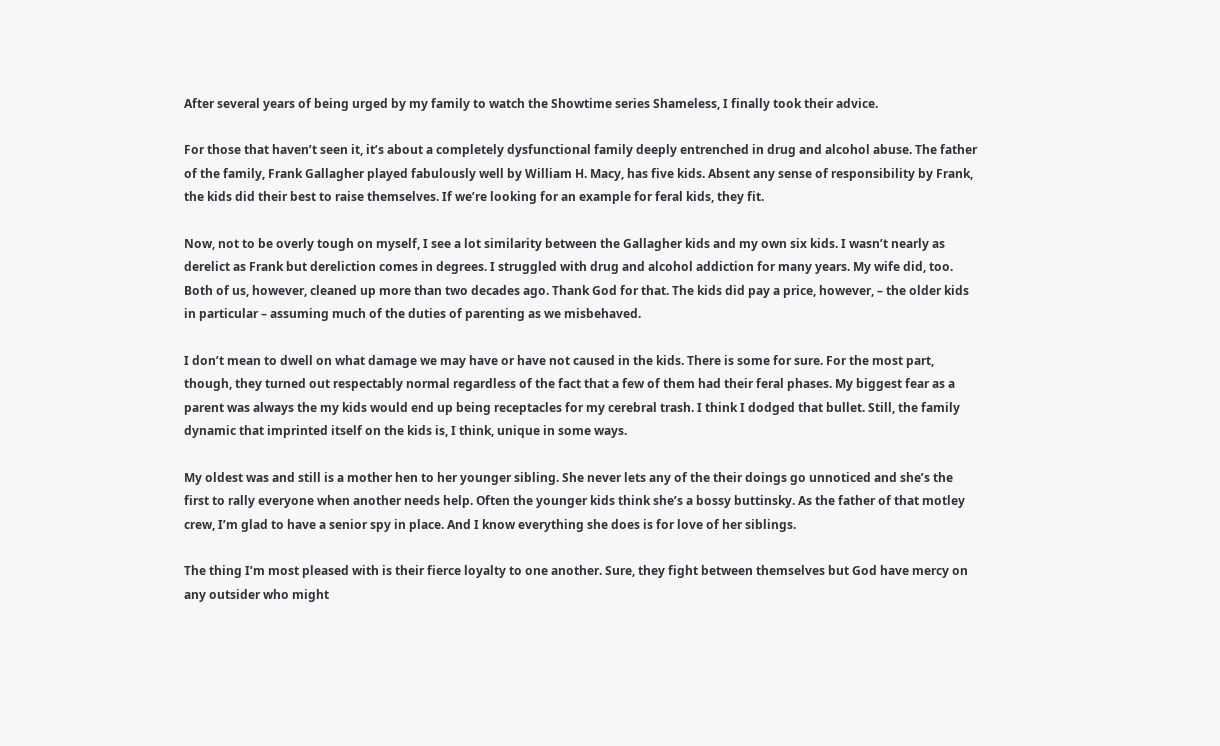After several years of being urged by my family to watch the Showtime series Shameless, I finally took their advice.

For those that haven’t seen it, it’s about a completely dysfunctional family deeply entrenched in drug and alcohol abuse. The father of the family, Frank Gallagher played fabulously well by William H. Macy, has five kids. Absent any sense of responsibility by Frank, the kids did their best to raise themselves. If we’re looking for an example for feral kids, they fit.

Now, not to be overly tough on myself, I see a lot similarity between the Gallagher kids and my own six kids. I wasn’t nearly as derelict as Frank but dereliction comes in degrees. I struggled with drug and alcohol addiction for many years. My wife did, too. Both of us, however, cleaned up more than two decades ago. Thank God for that. The kids did pay a price, however, – the older kids in particular – assuming much of the duties of parenting as we misbehaved.

I don’t mean to dwell on what damage we may have or have not caused in the kids. There is some for sure. For the most part, though, they turned out respectably normal regardless of the fact that a few of them had their feral phases. My biggest fear as a parent was always the my kids would end up being receptacles for my cerebral trash. I think I dodged that bullet. Still, the family dynamic that imprinted itself on the kids is, I think, unique in some ways.

My oldest was and still is a mother hen to her younger sibling. She never lets any of the their doings go unnoticed and she’s the first to rally everyone when another needs help. Often the younger kids think she’s a bossy buttinsky. As the father of that motley crew, I’m glad to have a senior spy in place. And I know everything she does is for love of her siblings.

The thing I’m most pleased with is their fierce loyalty to one another. Sure, they fight between themselves but God have mercy on any outsider who might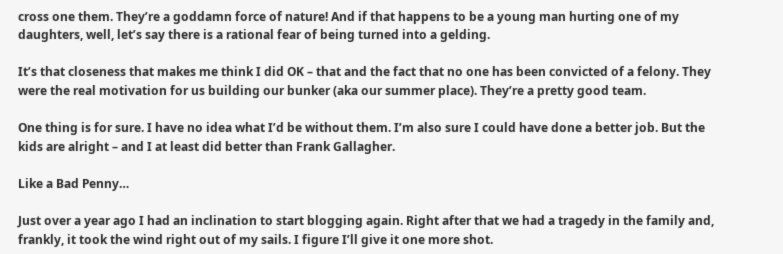cross one them. They’re a goddamn force of nature! And if that happens to be a young man hurting one of my daughters, well, let’s say there is a rational fear of being turned into a gelding.

It’s that closeness that makes me think I did OK – that and the fact that no one has been convicted of a felony. They were the real motivation for us building our bunker (aka our summer place). They’re a pretty good team.

One thing is for sure. I have no idea what I’d be without them. I’m also sure I could have done a better job. But the kids are alright – and I at least did better than Frank Gallagher.

Like a Bad Penny…

Just over a year ago I had an inclination to start blogging again. Right after that we had a tragedy in the family and, frankly, it took the wind right out of my sails. I figure I’ll give it one more shot.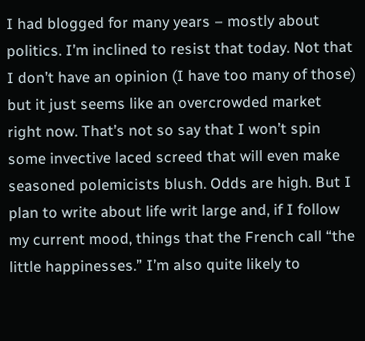I had blogged for many years – mostly about politics. I’m inclined to resist that today. Not that I don’t have an opinion (I have too many of those) but it just seems like an overcrowded market right now. That’s not so say that I won’t spin some invective laced screed that will even make seasoned polemicists blush. Odds are high. But I plan to write about life writ large and, if I follow my current mood, things that the French call “the little happinesses.” I’m also quite likely to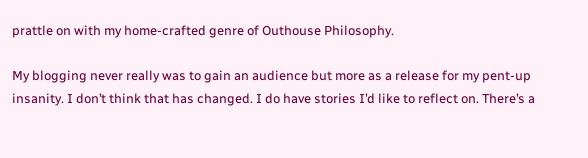prattle on with my home-crafted genre of Outhouse Philosophy.

My blogging never really was to gain an audience but more as a release for my pent-up insanity. I don’t think that has changed. I do have stories I’d like to reflect on. There’s a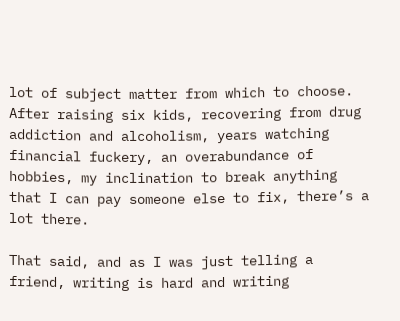lot of subject matter from which to choose. After raising six kids, recovering from drug addiction and alcoholism, years watching financial fuckery, an overabundance of hobbies, my inclination to break anything that I can pay someone else to fix, there’s a lot there.

That said, and as I was just telling a friend, writing is hard and writing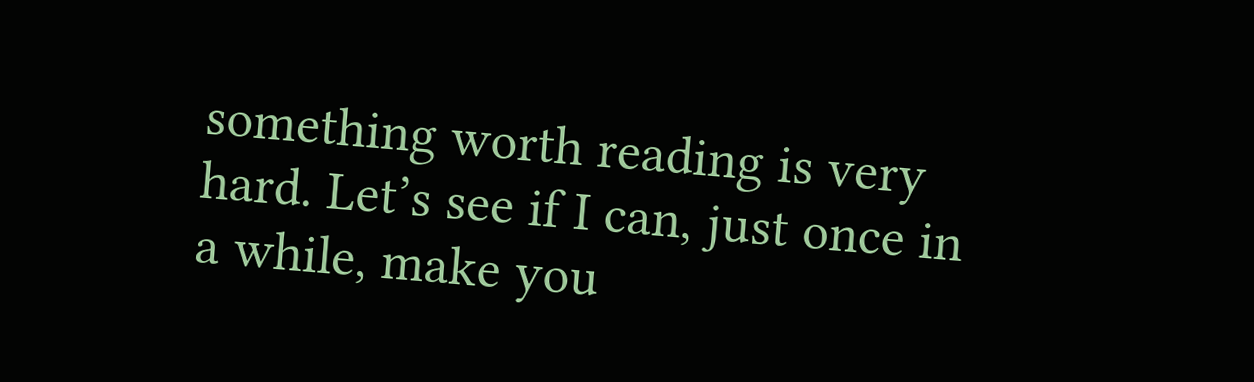something worth reading is very hard. Let’s see if I can, just once in a while, make you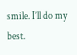smile. I’ll do my best.